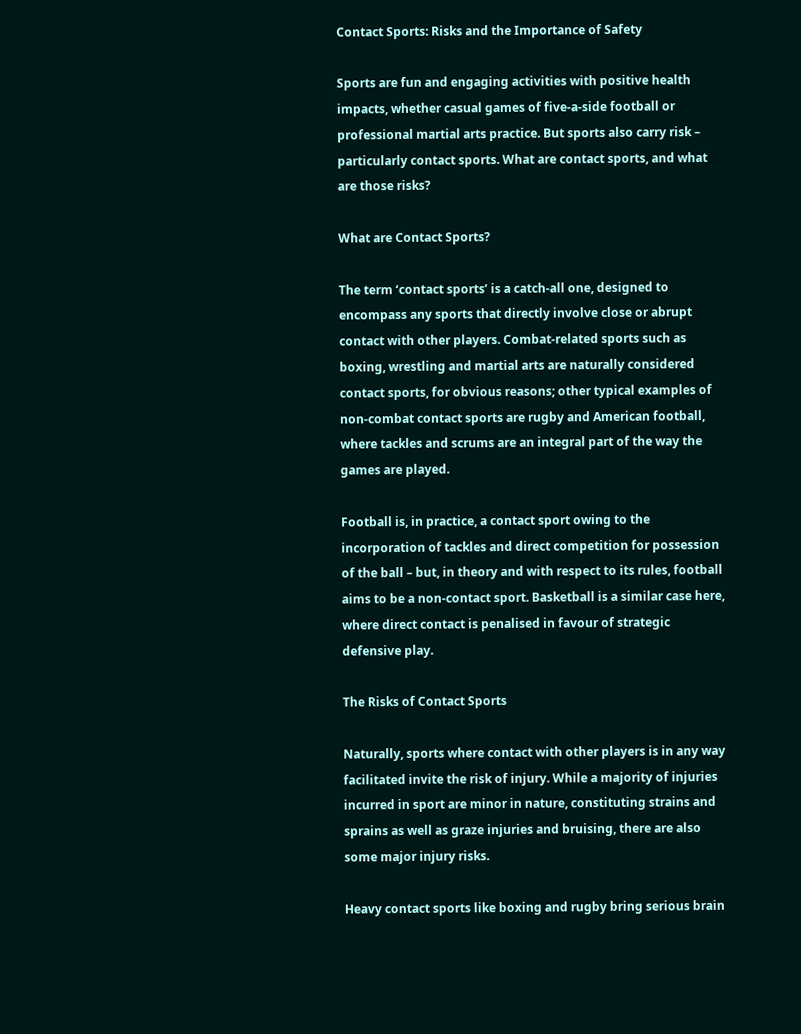Contact Sports: Risks and the Importance of Safety

Sports are fun and engaging activities with positive health impacts, whether casual games of five-a-side football or professional martial arts practice. But sports also carry risk – particularly contact sports. What are contact sports, and what are those risks?

What are Contact Sports?

The term ‘contact sports’ is a catch-all one, designed to encompass any sports that directly involve close or abrupt contact with other players. Combat-related sports such as boxing, wrestling and martial arts are naturally considered contact sports, for obvious reasons; other typical examples of non-combat contact sports are rugby and American football, where tackles and scrums are an integral part of the way the games are played.

Football is, in practice, a contact sport owing to the incorporation of tackles and direct competition for possession of the ball – but, in theory and with respect to its rules, football aims to be a non-contact sport. Basketball is a similar case here, where direct contact is penalised in favour of strategic defensive play.

The Risks of Contact Sports

Naturally, sports where contact with other players is in any way facilitated invite the risk of injury. While a majority of injuries incurred in sport are minor in nature, constituting strains and sprains as well as graze injuries and bruising, there are also some major injury risks.

Heavy contact sports like boxing and rugby bring serious brain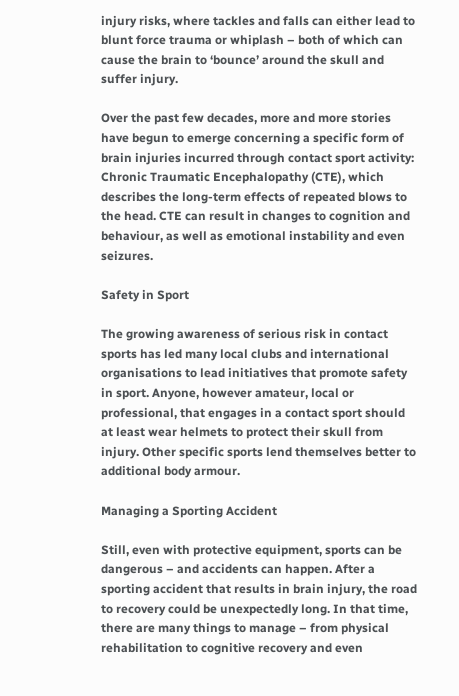injury risks, where tackles and falls can either lead to blunt force trauma or whiplash – both of which can cause the brain to ‘bounce’ around the skull and suffer injury.

Over the past few decades, more and more stories have begun to emerge concerning a specific form of brain injuries incurred through contact sport activity: Chronic Traumatic Encephalopathy (CTE), which describes the long-term effects of repeated blows to the head. CTE can result in changes to cognition and behaviour, as well as emotional instability and even seizures.

Safety in Sport

The growing awareness of serious risk in contact sports has led many local clubs and international organisations to lead initiatives that promote safety in sport. Anyone, however amateur, local or professional, that engages in a contact sport should at least wear helmets to protect their skull from injury. Other specific sports lend themselves better to additional body armour.

Managing a Sporting Accident

Still, even with protective equipment, sports can be dangerous – and accidents can happen. After a sporting accident that results in brain injury, the road to recovery could be unexpectedly long. In that time, there are many things to manage – from physical rehabilitation to cognitive recovery and even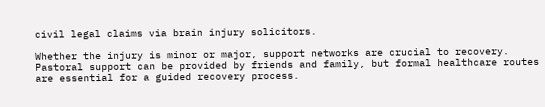civil legal claims via brain injury solicitors.

Whether the injury is minor or major, support networks are crucial to recovery. Pastoral support can be provided by friends and family, but formal healthcare routes are essential for a guided recovery process.